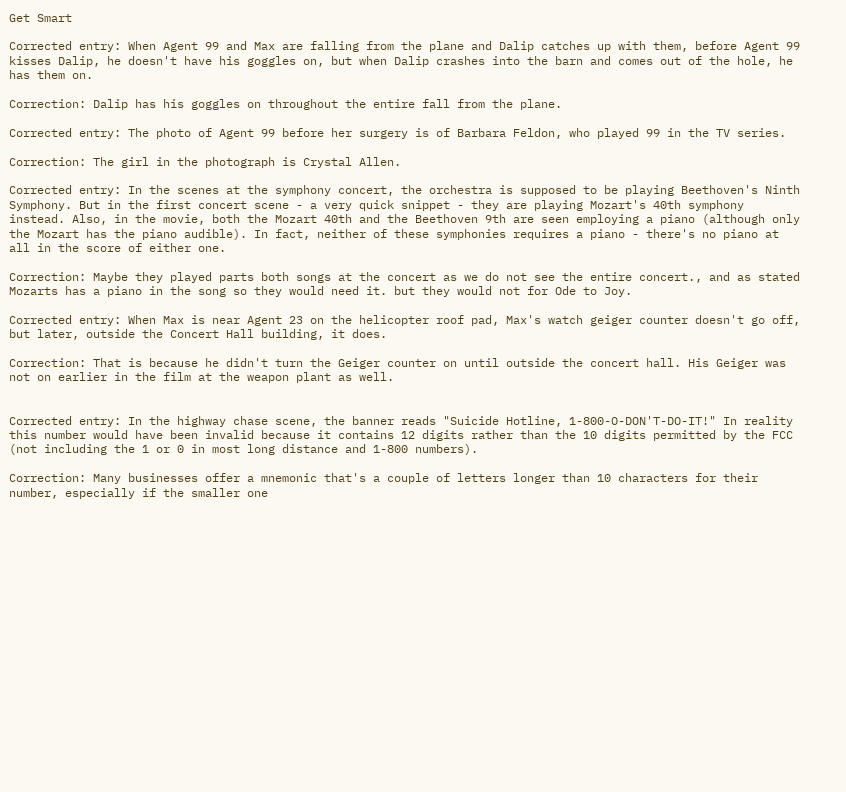Get Smart

Corrected entry: When Agent 99 and Max are falling from the plane and Dalip catches up with them, before Agent 99 kisses Dalip, he doesn't have his goggles on, but when Dalip crashes into the barn and comes out of the hole, he has them on.

Correction: Dalip has his goggles on throughout the entire fall from the plane.

Corrected entry: The photo of Agent 99 before her surgery is of Barbara Feldon, who played 99 in the TV series.

Correction: The girl in the photograph is Crystal Allen.

Corrected entry: In the scenes at the symphony concert, the orchestra is supposed to be playing Beethoven's Ninth Symphony. But in the first concert scene - a very quick snippet - they are playing Mozart's 40th symphony instead. Also, in the movie, both the Mozart 40th and the Beethoven 9th are seen employing a piano (although only the Mozart has the piano audible). In fact, neither of these symphonies requires a piano - there's no piano at all in the score of either one.

Correction: Maybe they played parts both songs at the concert as we do not see the entire concert., and as stated Mozarts has a piano in the song so they would need it. but they would not for Ode to Joy.

Corrected entry: When Max is near Agent 23 on the helicopter roof pad, Max's watch geiger counter doesn't go off, but later, outside the Concert Hall building, it does.

Correction: That is because he didn't turn the Geiger counter on until outside the concert hall. His Geiger was not on earlier in the film at the weapon plant as well.


Corrected entry: In the highway chase scene, the banner reads "Suicide Hotline, 1-800-O-DON'T-DO-IT!" In reality this number would have been invalid because it contains 12 digits rather than the 10 digits permitted by the FCC (not including the 1 or 0 in most long distance and 1-800 numbers).

Correction: Many businesses offer a mnemonic that's a couple of letters longer than 10 characters for their number, especially if the smaller one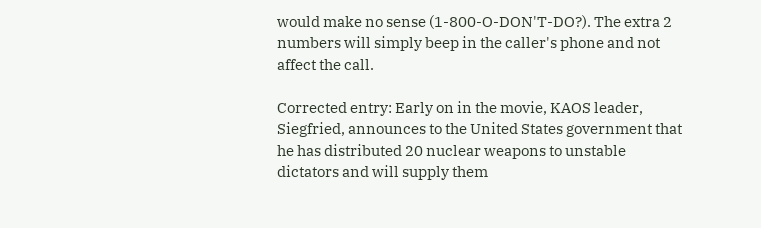would make no sense (1-800-O-DON'T-DO?). The extra 2 numbers will simply beep in the caller's phone and not affect the call.

Corrected entry: Early on in the movie, KAOS leader, Siegfried, announces to the United States government that he has distributed 20 nuclear weapons to unstable dictators and will supply them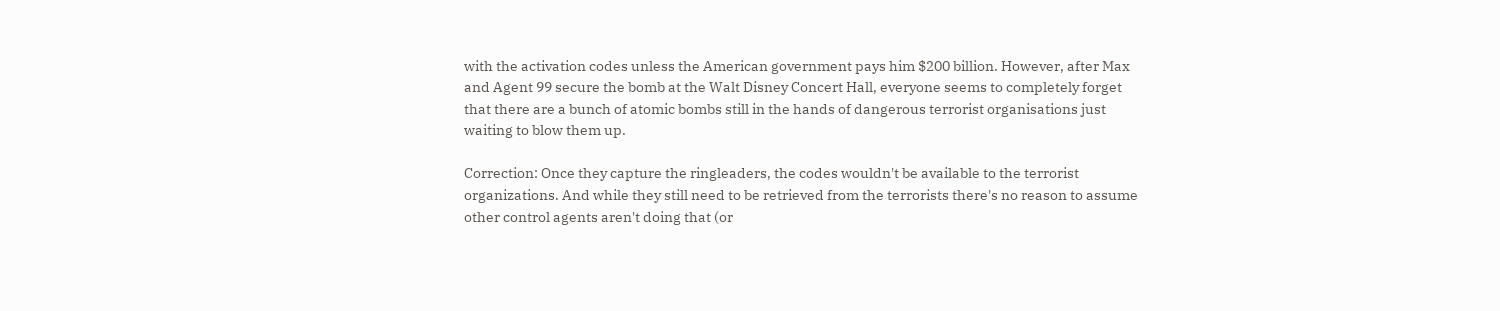with the activation codes unless the American government pays him $200 billion. However, after Max and Agent 99 secure the bomb at the Walt Disney Concert Hall, everyone seems to completely forget that there are a bunch of atomic bombs still in the hands of dangerous terrorist organisations just waiting to blow them up.

Correction: Once they capture the ringleaders, the codes wouldn't be available to the terrorist organizations. And while they still need to be retrieved from the terrorists there's no reason to assume other control agents aren't doing that (or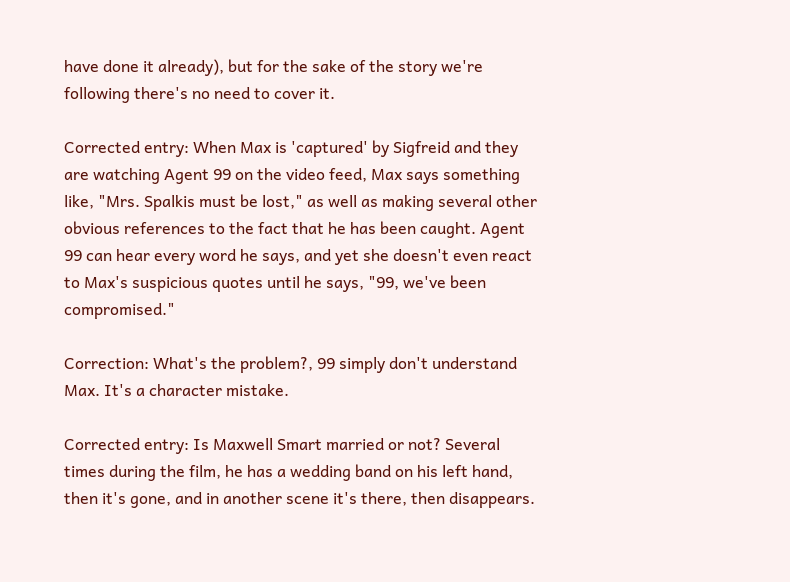have done it already), but for the sake of the story we're following there's no need to cover it.

Corrected entry: When Max is 'captured' by Sigfreid and they are watching Agent 99 on the video feed, Max says something like, "Mrs. Spalkis must be lost," as well as making several other obvious references to the fact that he has been caught. Agent 99 can hear every word he says, and yet she doesn't even react to Max's suspicious quotes until he says, "99, we've been compromised."

Correction: What's the problem?, 99 simply don't understand Max. It's a character mistake.

Corrected entry: Is Maxwell Smart married or not? Several times during the film, he has a wedding band on his left hand, then it's gone, and in another scene it's there, then disappears.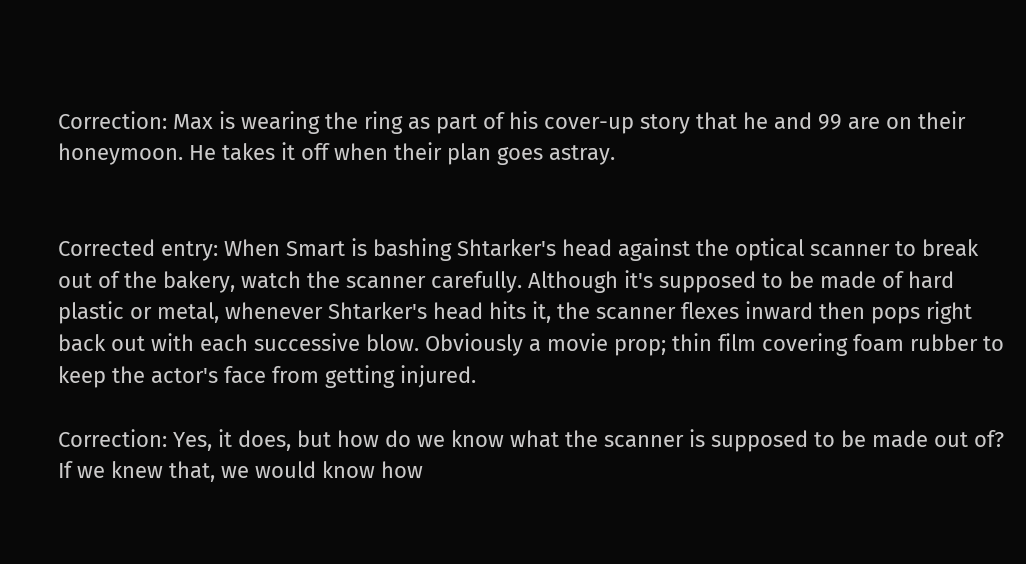Correction: Max is wearing the ring as part of his cover-up story that he and 99 are on their honeymoon. He takes it off when their plan goes astray.


Corrected entry: When Smart is bashing Shtarker's head against the optical scanner to break out of the bakery, watch the scanner carefully. Although it's supposed to be made of hard plastic or metal, whenever Shtarker's head hits it, the scanner flexes inward then pops right back out with each successive blow. Obviously a movie prop; thin film covering foam rubber to keep the actor's face from getting injured.

Correction: Yes, it does, but how do we know what the scanner is supposed to be made out of? If we knew that, we would know how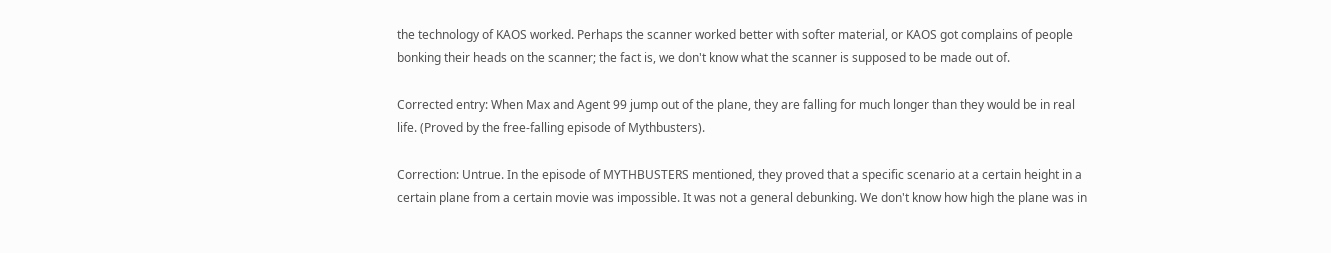the technology of KAOS worked. Perhaps the scanner worked better with softer material, or KAOS got complains of people bonking their heads on the scanner; the fact is, we don't know what the scanner is supposed to be made out of.

Corrected entry: When Max and Agent 99 jump out of the plane, they are falling for much longer than they would be in real life. (Proved by the free-falling episode of Mythbusters).

Correction: Untrue. In the episode of MYTHBUSTERS mentioned, they proved that a specific scenario at a certain height in a certain plane from a certain movie was impossible. It was not a general debunking. We don't know how high the plane was in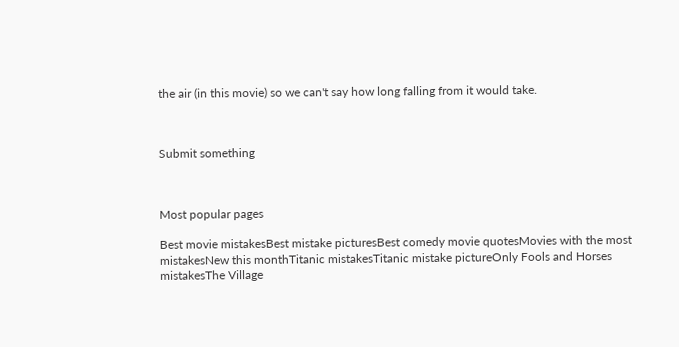the air (in this movie) so we can't say how long falling from it would take.



Submit something



Most popular pages

Best movie mistakesBest mistake picturesBest comedy movie quotesMovies with the most mistakesNew this monthTitanic mistakesTitanic mistake pictureOnly Fools and Horses mistakesThe Village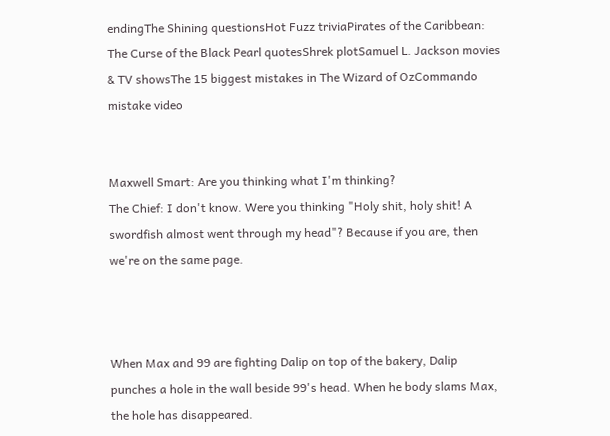endingThe Shining questionsHot Fuzz triviaPirates of the Caribbean: The Curse of the Black Pearl quotesShrek plotSamuel L. Jackson movies & TV showsThe 15 biggest mistakes in The Wizard of OzCommando mistake video


Maxwell Smart: Are you thinking what I'm thinking?
The Chief: I don't know. Were you thinking "Holy shit, holy shit! A swordfish almost went through my head"? Because if you are, then we're on the same page.



When Max and 99 are fighting Dalip on top of the bakery, Dalip punches a hole in the wall beside 99's head. When he body slams Max, the hole has disappeared.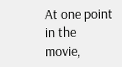At one point in the movie,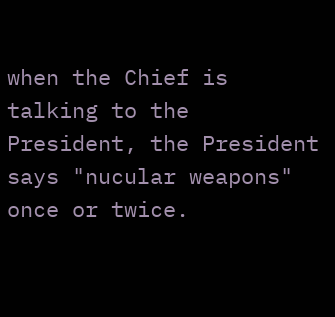when the Chief is talking to the President, the President says "nucular weapons" once or twice.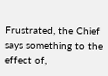Frustrated, the Chief says something to the effect of,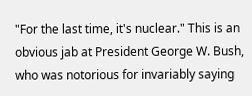"For the last time, it's nuclear." This is an obvious jab at President George W. Bush, who was notorious for invariably saying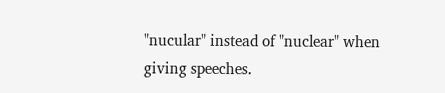"nucular" instead of "nuclear" when giving speeches.